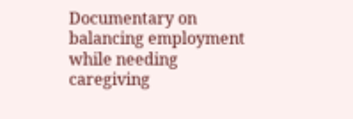Documentary on balancing employment while needing caregiving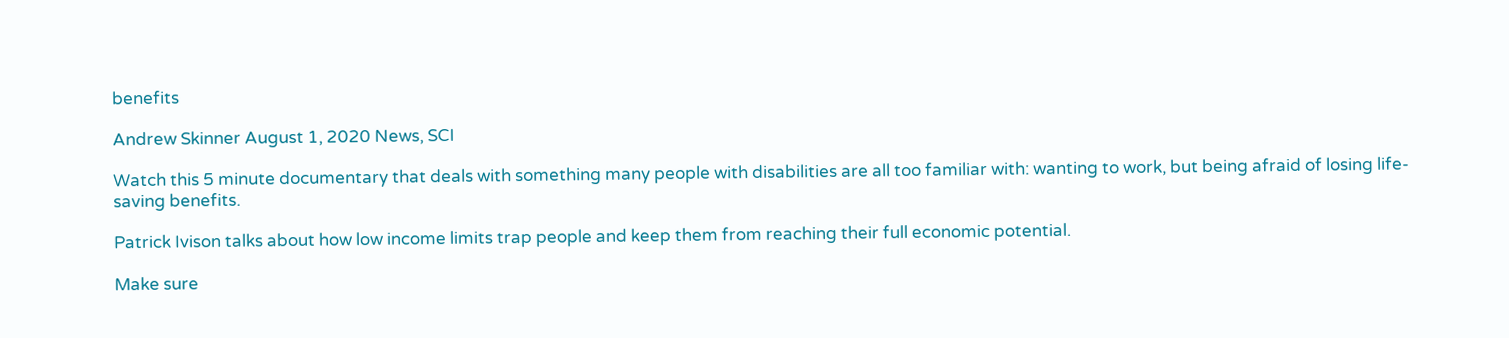benefits

Andrew Skinner August 1, 2020 News, SCI

Watch this 5 minute documentary that deals with something many people with disabilities are all too familiar with: wanting to work, but being afraid of losing life-saving benefits.

Patrick Ivison talks about how low income limits trap people and keep them from reaching their full economic potential.

Make sure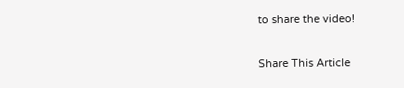to share the video!

Share This Article